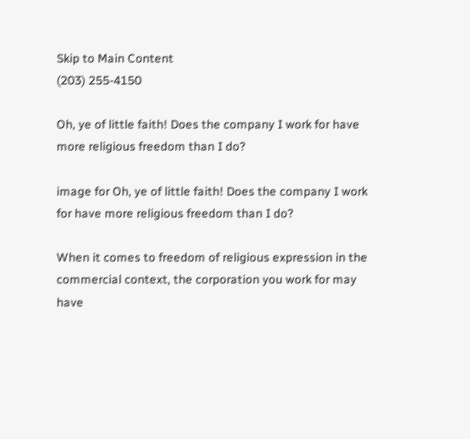Skip to Main Content
(203) 255-4150

Oh, ye of little faith! Does the company I work for have more religious freedom than I do?

image for Oh, ye of little faith! Does the company I work for have more religious freedom than I do?

When it comes to freedom of religious expression in the commercial context, the corporation you work for may have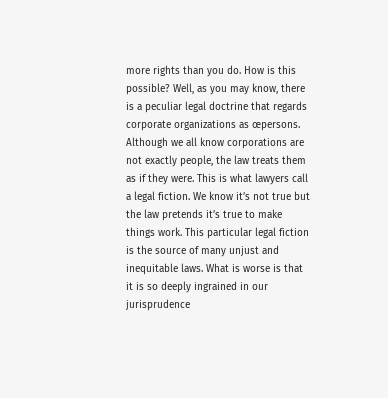more rights than you do. How is this possible? Well, as you may know, there is a peculiar legal doctrine that regards corporate organizations as œpersons. Although we all know corporations are not exactly people, the law treats them as if they were. This is what lawyers call a legal fiction. We know it’s not true but the law pretends it’s true to make things work. This particular legal fiction is the source of many unjust and inequitable laws. What is worse is that it is so deeply ingrained in our jurisprudence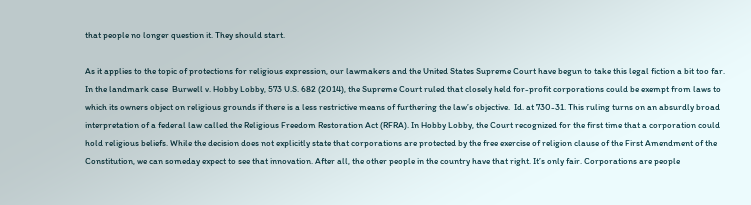that people no longer question it. They should start.

As it applies to the topic of protections for religious expression, our lawmakers and the United States Supreme Court have begun to take this legal fiction a bit too far. In the landmark case  Burwell v. Hobby Lobby, 573 U.S. 682 (2014), the Supreme Court ruled that closely held for-profit corporations could be exempt from laws to which its owners object on religious grounds if there is a less restrictive means of furthering the law’s objective.  Id. at 730-31. This ruling turns on an absurdly broad interpretation of a federal law called the Religious Freedom Restoration Act (RFRA). In Hobby Lobby, the Court recognized for the first time that a corporation could hold religious beliefs. While the decision does not explicitly state that corporations are protected by the free exercise of religion clause of the First Amendment of the Constitution, we can someday expect to see that innovation. After all, the other people in the country have that right. It’s only fair. Corporations are people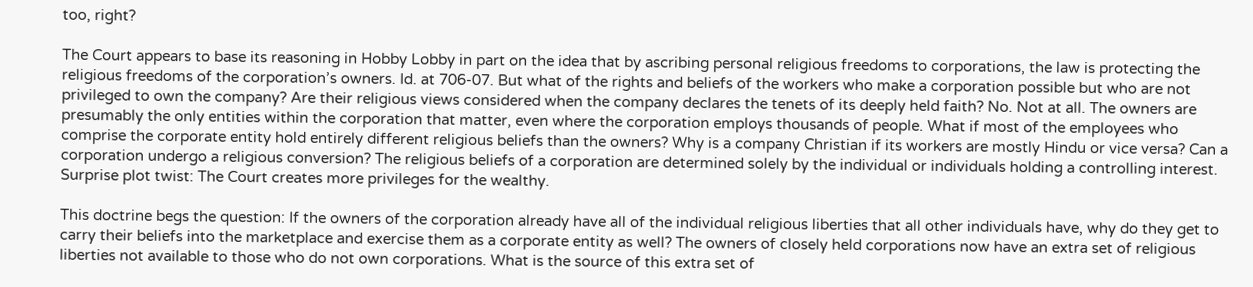too, right?

The Court appears to base its reasoning in Hobby Lobby in part on the idea that by ascribing personal religious freedoms to corporations, the law is protecting the religious freedoms of the corporation’s owners. Id. at 706-07. But what of the rights and beliefs of the workers who make a corporation possible but who are not privileged to own the company? Are their religious views considered when the company declares the tenets of its deeply held faith? No. Not at all. The owners are presumably the only entities within the corporation that matter, even where the corporation employs thousands of people. What if most of the employees who comprise the corporate entity hold entirely different religious beliefs than the owners? Why is a company Christian if its workers are mostly Hindu or vice versa? Can a corporation undergo a religious conversion? The religious beliefs of a corporation are determined solely by the individual or individuals holding a controlling interest. Surprise plot twist: The Court creates more privileges for the wealthy.

This doctrine begs the question: If the owners of the corporation already have all of the individual religious liberties that all other individuals have, why do they get to carry their beliefs into the marketplace and exercise them as a corporate entity as well? The owners of closely held corporations now have an extra set of religious liberties not available to those who do not own corporations. What is the source of this extra set of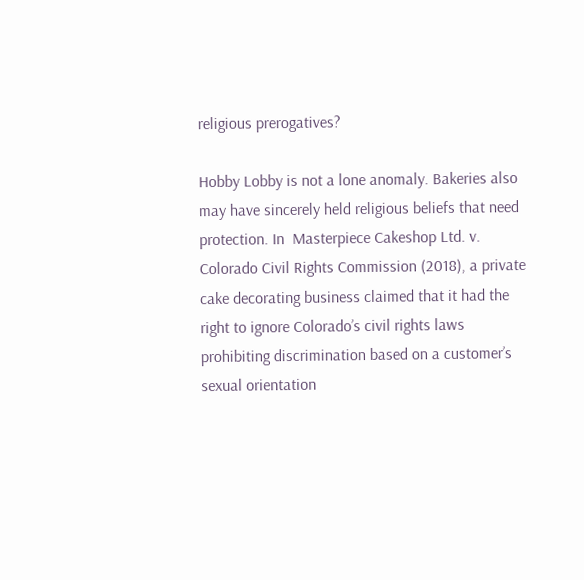religious prerogatives?

Hobby Lobby is not a lone anomaly. Bakeries also may have sincerely held religious beliefs that need protection. In  Masterpiece Cakeshop Ltd. v. Colorado Civil Rights Commission (2018), a private cake decorating business claimed that it had the right to ignore Colorado’s civil rights laws prohibiting discrimination based on a customer’s sexual orientation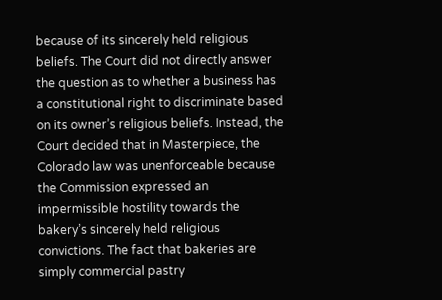because of its sincerely held religious beliefs. The Court did not directly answer the question as to whether a business has a constitutional right to discriminate based on its owner’s religious beliefs. Instead, the Court decided that in Masterpiece, the Colorado law was unenforceable because the Commission expressed an impermissible hostility towards the bakery’s sincerely held religious convictions. The fact that bakeries are simply commercial pastry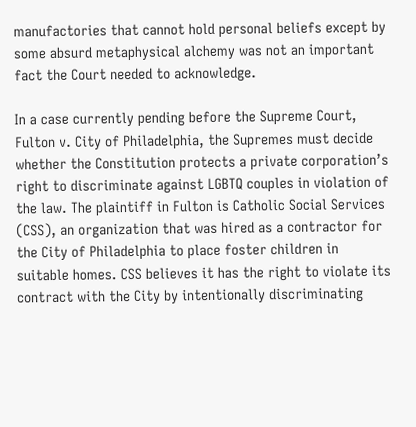manufactories that cannot hold personal beliefs except by some absurd metaphysical alchemy was not an important fact the Court needed to acknowledge.

In a case currently pending before the Supreme Court,  Fulton v. City of Philadelphia, the Supremes must decide whether the Constitution protects a private corporation’s right to discriminate against LGBTQ couples in violation of the law. The plaintiff in Fulton is Catholic Social Services (CSS), an organization that was hired as a contractor for the City of Philadelphia to place foster children in suitable homes. CSS believes it has the right to violate its contract with the City by intentionally discriminating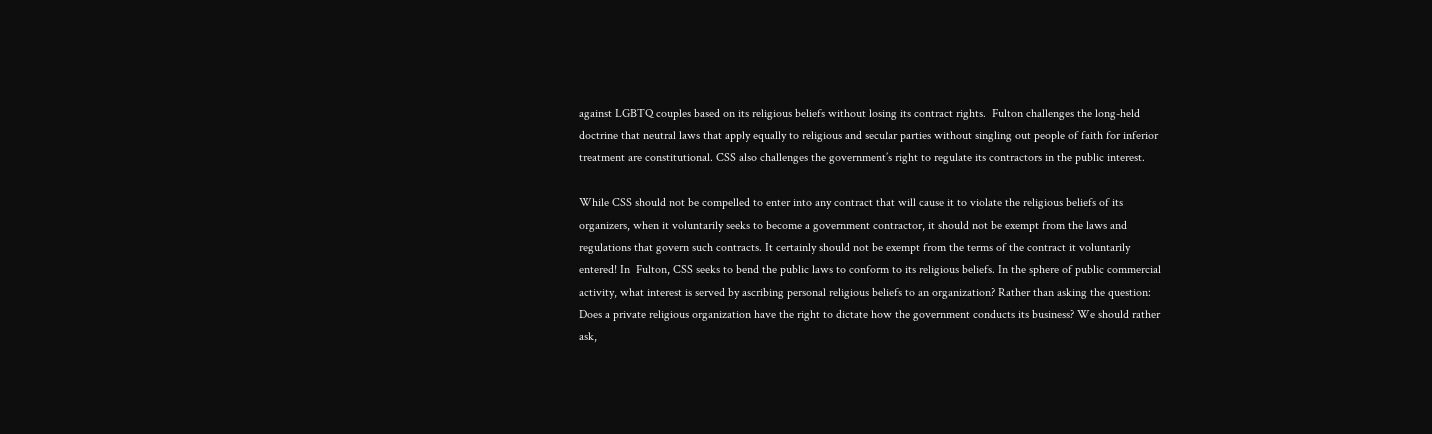against LGBTQ couples based on its religious beliefs without losing its contract rights.  Fulton challenges the long-held doctrine that neutral laws that apply equally to religious and secular parties without singling out people of faith for inferior treatment are constitutional. CSS also challenges the government’s right to regulate its contractors in the public interest.

While CSS should not be compelled to enter into any contract that will cause it to violate the religious beliefs of its organizers, when it voluntarily seeks to become a government contractor, it should not be exempt from the laws and regulations that govern such contracts. It certainly should not be exempt from the terms of the contract it voluntarily entered! In  Fulton, CSS seeks to bend the public laws to conform to its religious beliefs. In the sphere of public commercial activity, what interest is served by ascribing personal religious beliefs to an organization? Rather than asking the question: Does a private religious organization have the right to dictate how the government conducts its business? We should rather ask,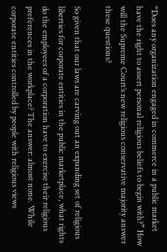“Does any organization engaged in commerce in a public market have the right to assert personal religious beliefs to begin with?” How will the Supreme Court’s new religious conservative majority answer these questions?

So given that our laws are carving out an expanding set of religious liberties for corporate entities in the public marketplace, what rights do the employees of a corporation have to exercise their religious preferences in the workplace? The answer: almost none. While corporate entities controlled by people with religious views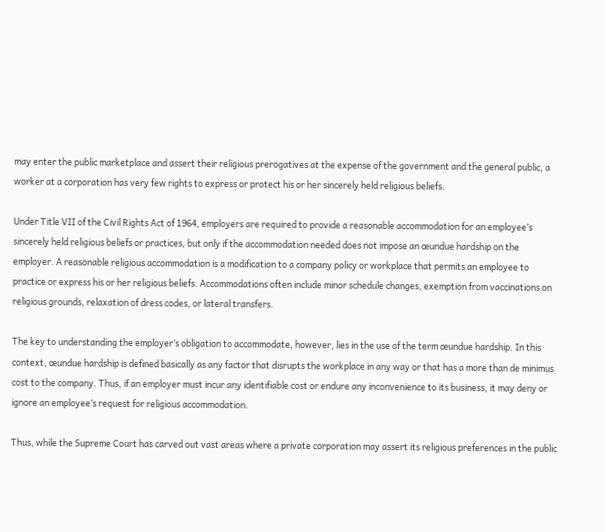may enter the public marketplace and assert their religious prerogatives at the expense of the government and the general public, a worker at a corporation has very few rights to express or protect his or her sincerely held religious beliefs.

Under Title VII of the Civil Rights Act of 1964, employers are required to provide a reasonable accommodation for an employee’s sincerely held religious beliefs or practices, but only if the accommodation needed does not impose an œundue hardship on the employer. A reasonable religious accommodation is a modification to a company policy or workplace that permits an employee to practice or express his or her religious beliefs. Accommodations often include minor schedule changes, exemption from vaccinations on religious grounds, relaxation of dress codes, or lateral transfers.

The key to understanding the employer’s obligation to accommodate, however, lies in the use of the term œundue hardship. In this context, œundue hardship is defined basically as any factor that disrupts the workplace in any way or that has a more than de minimus cost to the company. Thus, if an employer must incur any identifiable cost or endure any inconvenience to its business, it may deny or ignore an employee’s request for religious accommodation.

Thus, while the Supreme Court has carved out vast areas where a private corporation may assert its religious preferences in the public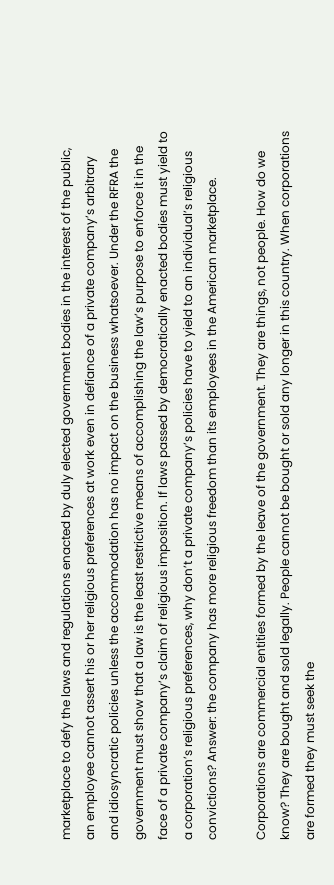marketplace to defy the laws and regulations enacted by duly elected government bodies in the interest of the public, an employee cannot assert his or her religious preferences at work even in defiance of a private company’s arbitrary and idiosyncratic policies unless the accommodation has no impact on the business whatsoever. Under the RFRA the government must show that a law is the least restrictive means of accomplishing the law’s purpose to enforce it in the face of a private company’s claim of religious imposition. If laws passed by democratically enacted bodies must yield to a corporation’s religious preferences, why don’t a private company’s policies have to yield to an individual’s religious convictions? Answer: the company has more religious freedom than its employees in the American marketplace.

Corporations are commercial entities formed by the leave of the government. They are things, not people. How do we know? They are bought and sold legally. People cannot be bought or sold any longer in this country. When corporations are formed they must seek the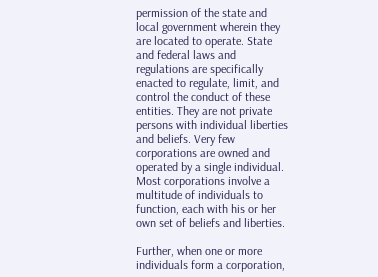permission of the state and local government wherein they are located to operate. State and federal laws and regulations are specifically enacted to regulate, limit, and control the conduct of these entities. They are not private persons with individual liberties and beliefs. Very few corporations are owned and operated by a single individual. Most corporations involve a multitude of individuals to function, each with his or her own set of beliefs and liberties.

Further, when one or more individuals form a corporation,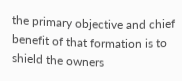the primary objective and chief benefit of that formation is to shield the owners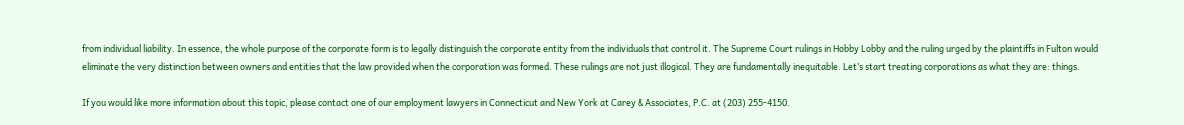from individual liability. In essence, the whole purpose of the corporate form is to legally distinguish the corporate entity from the individuals that control it. The Supreme Court rulings in Hobby Lobby and the ruling urged by the plaintiffs in Fulton would eliminate the very distinction between owners and entities that the law provided when the corporation was formed. These rulings are not just illogical. They are fundamentally inequitable. Let’s start treating corporations as what they are: things.

If you would like more information about this topic, please contact one of our employment lawyers in Connecticut and New York at Carey & Associates, P.C. at (203) 255-4150.